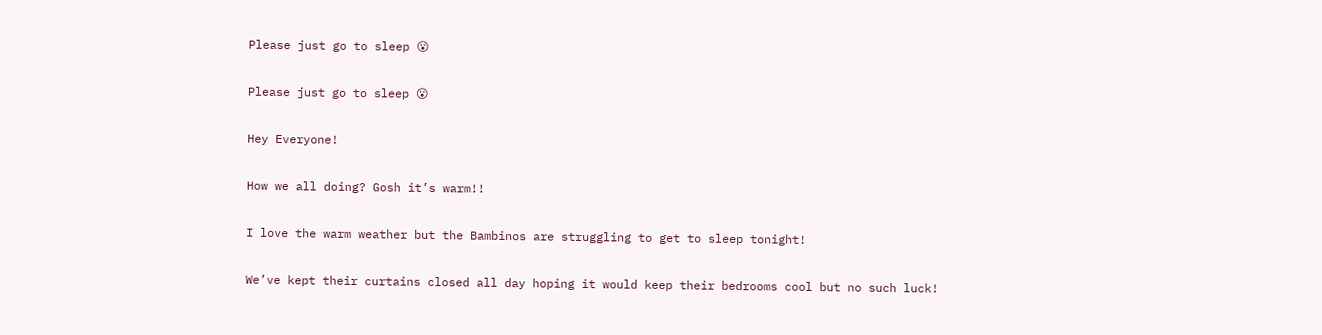Please just go to sleep 😮

Please just go to sleep 😮

Hey Everyone!

How we all doing? Gosh it’s warm!!

I love the warm weather but the Bambinos are struggling to get to sleep tonight!

We’ve kept their curtains closed all day hoping it would keep their bedrooms cool but no such luck!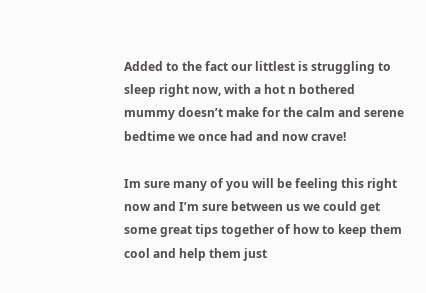Added to the fact our littlest is struggling to sleep right now, with a hot n bothered mummy doesn’t make for the calm and serene bedtime we once had and now crave!

Im sure many of you will be feeling this right now and I’m sure between us we could get some great tips together of how to keep them cool and help them just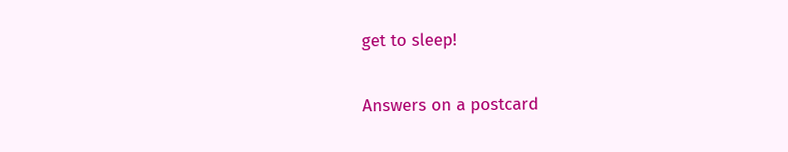get to sleep!

Answers on a postcard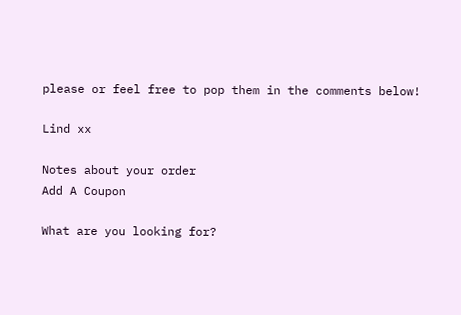please or feel free to pop them in the comments below!

Lind xx

Notes about your order
Add A Coupon

What are you looking for?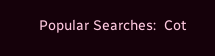Popular Searches:  Cot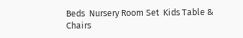Beds  Nursery Room Set  Kids Table & Chairs